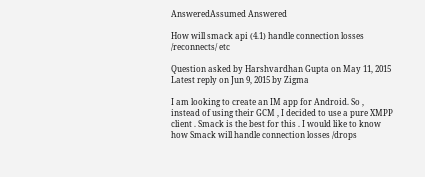AnsweredAssumed Answered

How will smack api (4.1) handle connection losses /reconnects/ etc

Question asked by Harshvardhan Gupta on May 11, 2015
Latest reply on Jun 9, 2015 by Zigma

I am looking to create an IM app for Android. So , instead of using their GCM , I decided to use a pure XMPP client . Smack is the best for this . I would like to know how Smack will handle connection losses /drops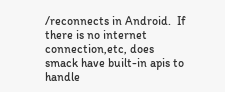/reconnects in Android.  If there is no internet connection,etc, does smack have built-in apis to handle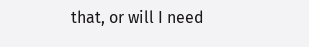that, or will I need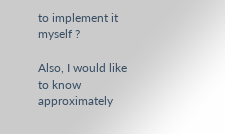to implement it myself ?

Also, I would like to know approximately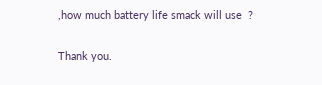,how much battery life smack will use  ?

Thank you.